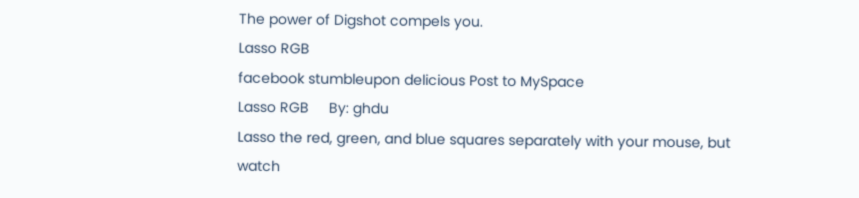The power of Digshot compels you.
Lasso RGB
facebook stumbleupon delicious Post to MySpace
Lasso RGB     By: ghdu
Lasso the red, green, and blue squares separately with your mouse, but watch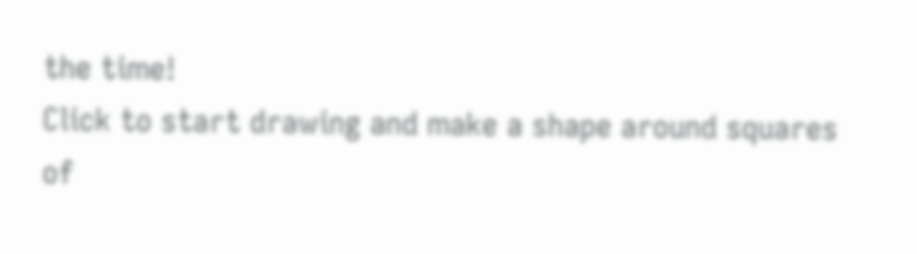the time!
Click to start drawing and make a shape around squares of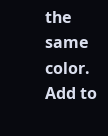the same color.
Add to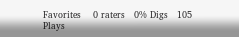Favorites    0 raters   0% Digs   105 Plays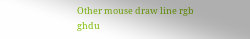Other mouse draw line rgb ghdu